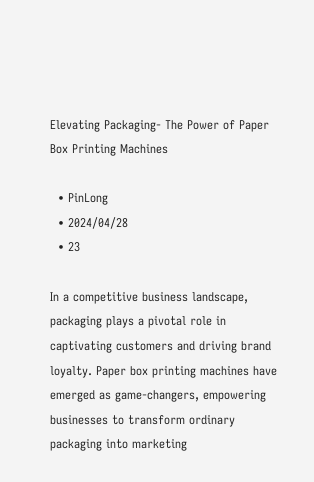Elevating Packaging- The Power of Paper Box Printing Machines

  • PinLong
  • 2024/04/28
  • 23

In a competitive business landscape, packaging plays a pivotal role in captivating customers and driving brand loyalty. Paper box printing machines have emerged as game-changers, empowering businesses to transform ordinary packaging into marketing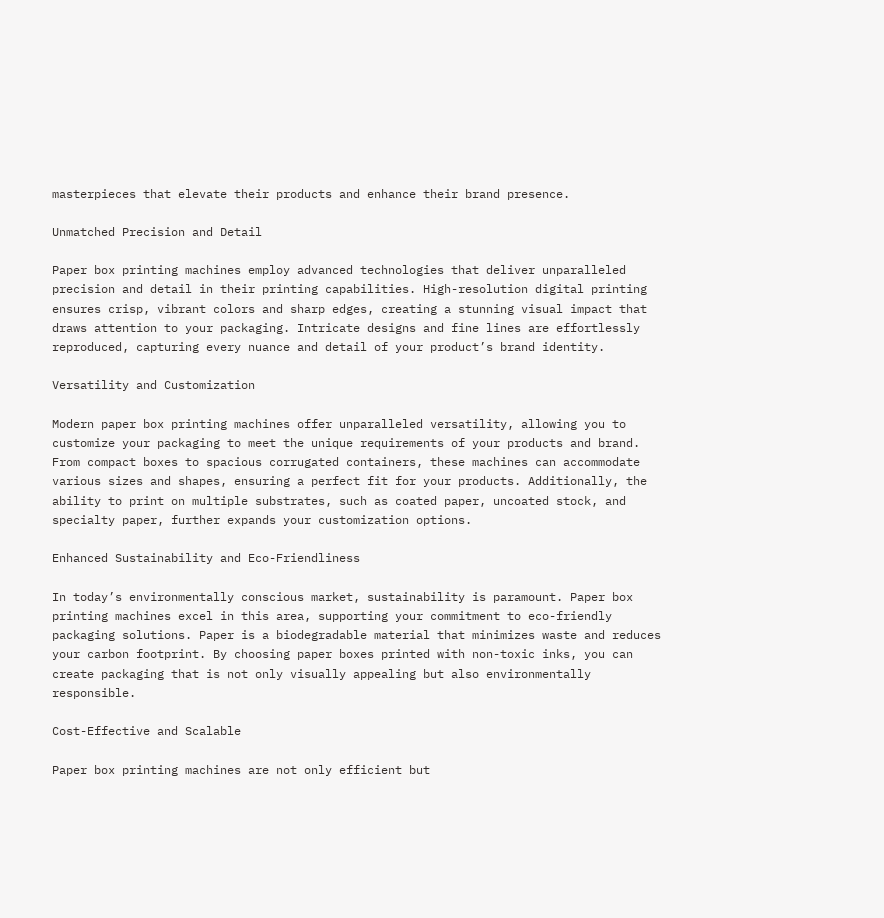masterpieces that elevate their products and enhance their brand presence.

Unmatched Precision and Detail

Paper box printing machines employ advanced technologies that deliver unparalleled precision and detail in their printing capabilities. High-resolution digital printing ensures crisp, vibrant colors and sharp edges, creating a stunning visual impact that draws attention to your packaging. Intricate designs and fine lines are effortlessly reproduced, capturing every nuance and detail of your product’s brand identity.

Versatility and Customization

Modern paper box printing machines offer unparalleled versatility, allowing you to customize your packaging to meet the unique requirements of your products and brand. From compact boxes to spacious corrugated containers, these machines can accommodate various sizes and shapes, ensuring a perfect fit for your products. Additionally, the ability to print on multiple substrates, such as coated paper, uncoated stock, and specialty paper, further expands your customization options.

Enhanced Sustainability and Eco-Friendliness

In today’s environmentally conscious market, sustainability is paramount. Paper box printing machines excel in this area, supporting your commitment to eco-friendly packaging solutions. Paper is a biodegradable material that minimizes waste and reduces your carbon footprint. By choosing paper boxes printed with non-toxic inks, you can create packaging that is not only visually appealing but also environmentally responsible.

Cost-Effective and Scalable

Paper box printing machines are not only efficient but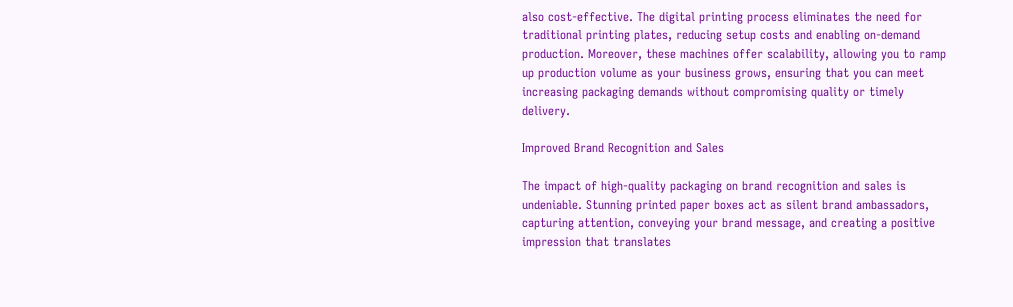also cost-effective. The digital printing process eliminates the need for traditional printing plates, reducing setup costs and enabling on-demand production. Moreover, these machines offer scalability, allowing you to ramp up production volume as your business grows, ensuring that you can meet increasing packaging demands without compromising quality or timely delivery.

Improved Brand Recognition and Sales

The impact of high-quality packaging on brand recognition and sales is undeniable. Stunning printed paper boxes act as silent brand ambassadors, capturing attention, conveying your brand message, and creating a positive impression that translates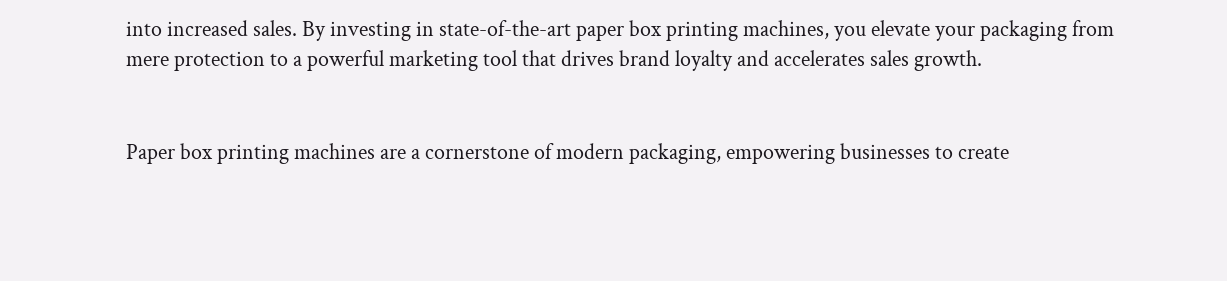into increased sales. By investing in state-of-the-art paper box printing machines, you elevate your packaging from mere protection to a powerful marketing tool that drives brand loyalty and accelerates sales growth.


Paper box printing machines are a cornerstone of modern packaging, empowering businesses to create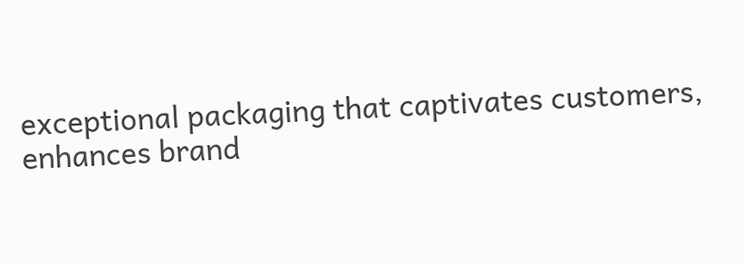exceptional packaging that captivates customers, enhances brand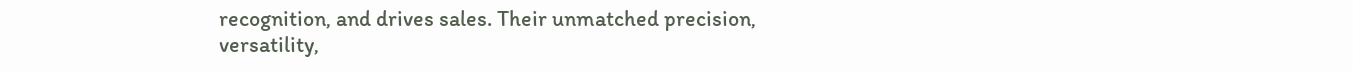recognition, and drives sales. Their unmatched precision, versatility,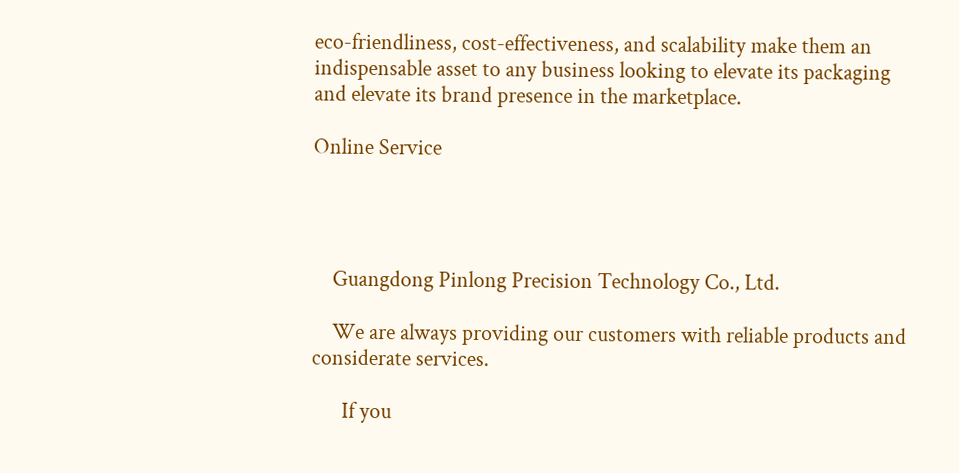eco-friendliness, cost-effectiveness, and scalability make them an indispensable asset to any business looking to elevate its packaging and elevate its brand presence in the marketplace.

Online Service




    Guangdong Pinlong Precision Technology Co., Ltd.

    We are always providing our customers with reliable products and considerate services.

      If you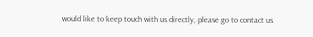would like to keep touch with us directly, please go to contact us